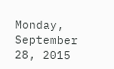Monday, September 28, 2015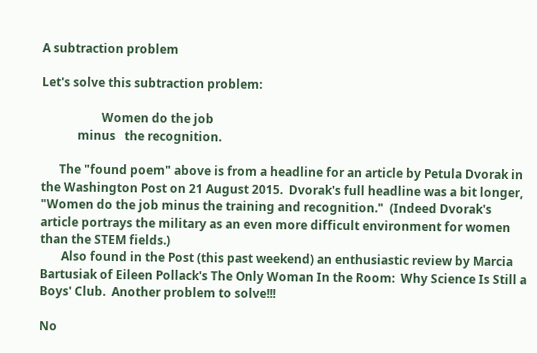A subtraction problem

Let's solve this subtraction problem:

                    Women do the job
            minus   the recognition.

      The "found poem" above is from a headline for an article by Petula Dvorak in the Washington Post on 21 August 2015.  Dvorak's full headline was a bit longer, "Women do the job minus the training and recognition."  (Indeed Dvorak's article portrays the military as an even more difficult environment for women than the STEM fields.)
       Also found in the Post (this past weekend) an enthusiastic review by Marcia Bartusiak of Eileen Pollack's The Only Woman In the Room:  Why Science Is Still a Boys' Club.  Another problem to solve!!!

No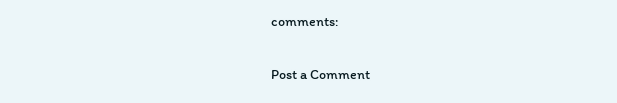comments:

Post a Comment